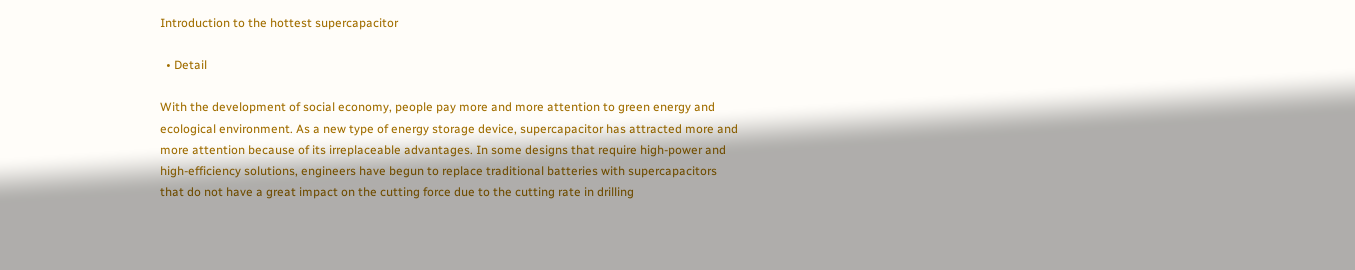Introduction to the hottest supercapacitor

  • Detail

With the development of social economy, people pay more and more attention to green energy and ecological environment. As a new type of energy storage device, supercapacitor has attracted more and more attention because of its irreplaceable advantages. In some designs that require high-power and high-efficiency solutions, engineers have begun to replace traditional batteries with supercapacitors that do not have a great impact on the cutting force due to the cutting rate in drilling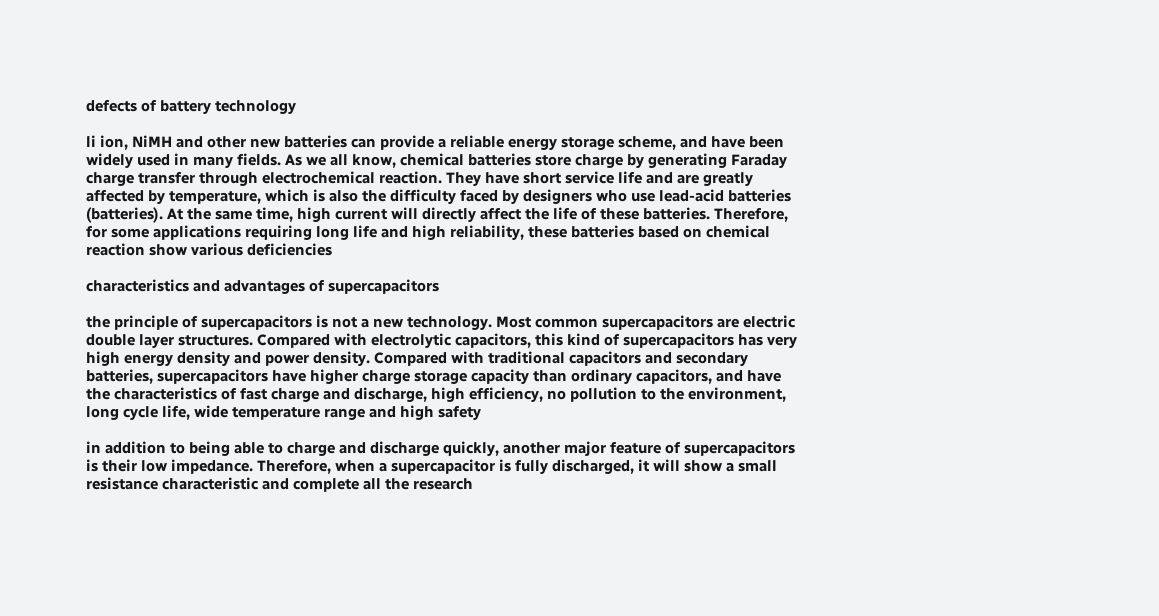defects of battery technology

li ion, NiMH and other new batteries can provide a reliable energy storage scheme, and have been widely used in many fields. As we all know, chemical batteries store charge by generating Faraday charge transfer through electrochemical reaction. They have short service life and are greatly affected by temperature, which is also the difficulty faced by designers who use lead-acid batteries (batteries). At the same time, high current will directly affect the life of these batteries. Therefore, for some applications requiring long life and high reliability, these batteries based on chemical reaction show various deficiencies

characteristics and advantages of supercapacitors

the principle of supercapacitors is not a new technology. Most common supercapacitors are electric double layer structures. Compared with electrolytic capacitors, this kind of supercapacitors has very high energy density and power density. Compared with traditional capacitors and secondary batteries, supercapacitors have higher charge storage capacity than ordinary capacitors, and have the characteristics of fast charge and discharge, high efficiency, no pollution to the environment, long cycle life, wide temperature range and high safety

in addition to being able to charge and discharge quickly, another major feature of supercapacitors is their low impedance. Therefore, when a supercapacitor is fully discharged, it will show a small resistance characteristic and complete all the research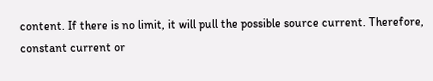content. If there is no limit, it will pull the possible source current. Therefore, constant current or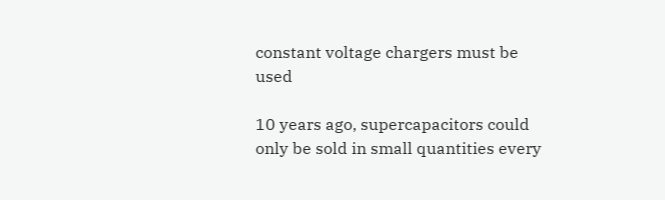constant voltage chargers must be used

10 years ago, supercapacitors could only be sold in small quantities every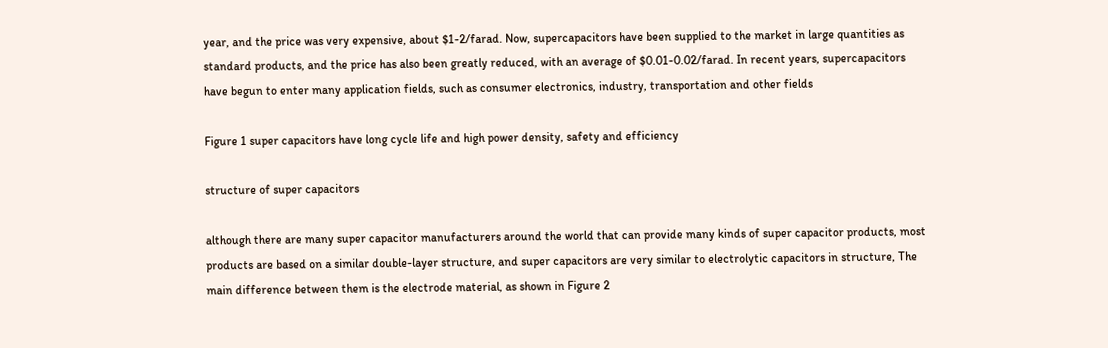year, and the price was very expensive, about $1-2/farad. Now, supercapacitors have been supplied to the market in large quantities as standard products, and the price has also been greatly reduced, with an average of $0.01-0.02/farad. In recent years, supercapacitors have begun to enter many application fields, such as consumer electronics, industry, transportation and other fields

Figure 1 super capacitors have long cycle life and high power density, safety and efficiency

structure of super capacitors

although there are many super capacitor manufacturers around the world that can provide many kinds of super capacitor products, most products are based on a similar double-layer structure, and super capacitors are very similar to electrolytic capacitors in structure, The main difference between them is the electrode material, as shown in Figure 2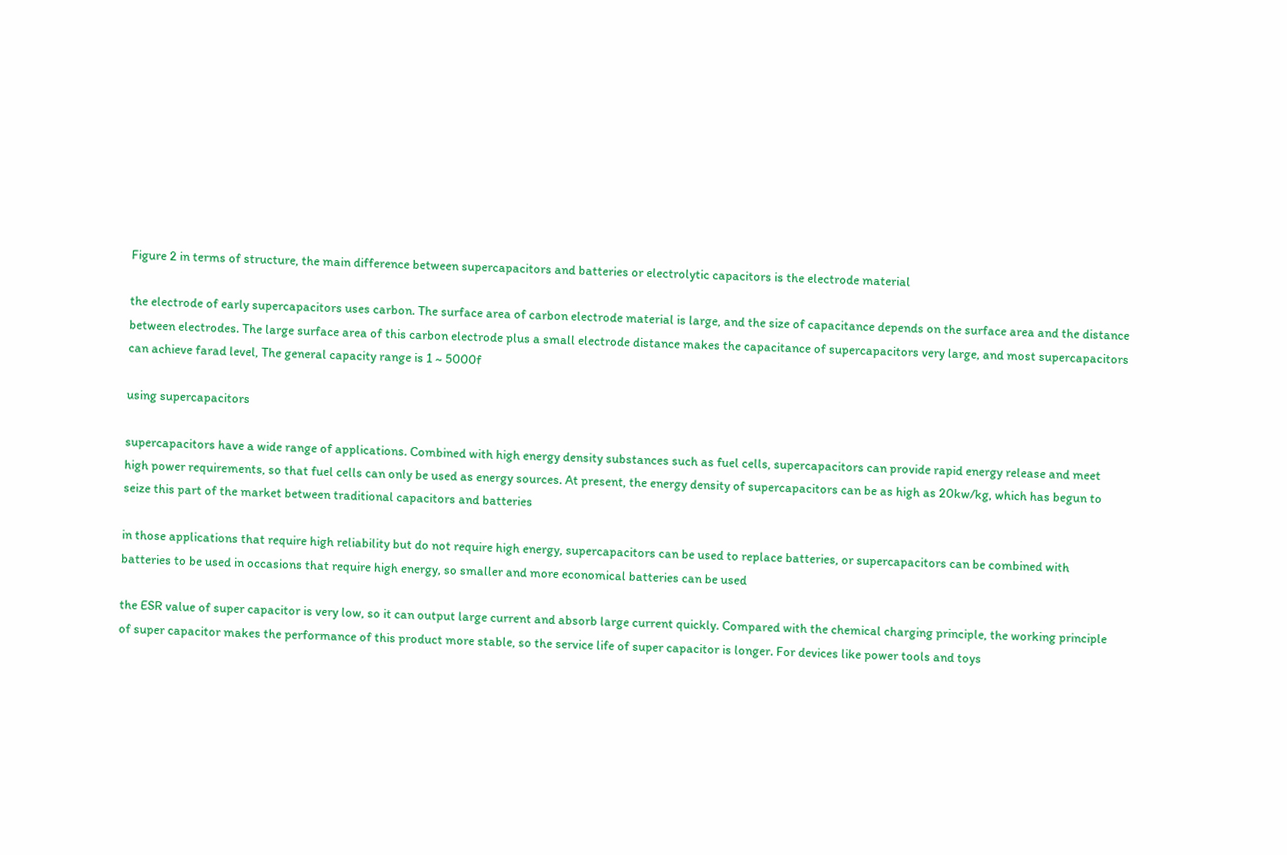Figure 2 in terms of structure, the main difference between supercapacitors and batteries or electrolytic capacitors is the electrode material

the electrode of early supercapacitors uses carbon. The surface area of carbon electrode material is large, and the size of capacitance depends on the surface area and the distance between electrodes. The large surface area of this carbon electrode plus a small electrode distance makes the capacitance of supercapacitors very large, and most supercapacitors can achieve farad level, The general capacity range is 1 ~ 5000f

using supercapacitors

supercapacitors have a wide range of applications. Combined with high energy density substances such as fuel cells, supercapacitors can provide rapid energy release and meet high power requirements, so that fuel cells can only be used as energy sources. At present, the energy density of supercapacitors can be as high as 20kw/kg, which has begun to seize this part of the market between traditional capacitors and batteries

in those applications that require high reliability but do not require high energy, supercapacitors can be used to replace batteries, or supercapacitors can be combined with batteries to be used in occasions that require high energy, so smaller and more economical batteries can be used

the ESR value of super capacitor is very low, so it can output large current and absorb large current quickly. Compared with the chemical charging principle, the working principle of super capacitor makes the performance of this product more stable, so the service life of super capacitor is longer. For devices like power tools and toys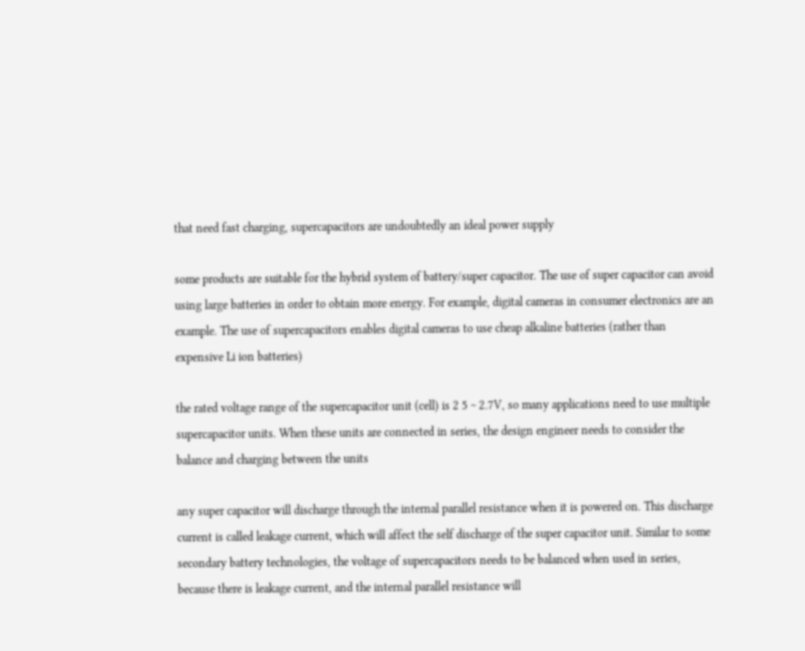that need fast charging, supercapacitors are undoubtedly an ideal power supply

some products are suitable for the hybrid system of battery/super capacitor. The use of super capacitor can avoid using large batteries in order to obtain more energy. For example, digital cameras in consumer electronics are an example. The use of supercapacitors enables digital cameras to use cheap alkaline batteries (rather than expensive Li ion batteries)

the rated voltage range of the supercapacitor unit (cell) is 2 5 ~ 2.7V, so many applications need to use multiple supercapacitor units. When these units are connected in series, the design engineer needs to consider the balance and charging between the units

any super capacitor will discharge through the internal parallel resistance when it is powered on. This discharge current is called leakage current, which will affect the self discharge of the super capacitor unit. Similar to some secondary battery technologies, the voltage of supercapacitors needs to be balanced when used in series, because there is leakage current, and the internal parallel resistance will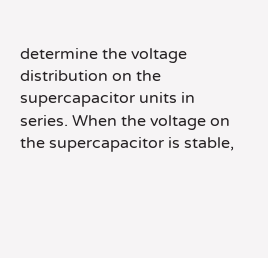determine the voltage distribution on the supercapacitor units in series. When the voltage on the supercapacitor is stable,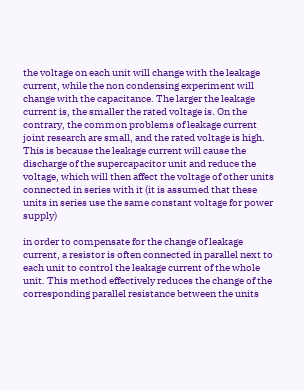the voltage on each unit will change with the leakage current, while the non condensing experiment will change with the capacitance. The larger the leakage current is, the smaller the rated voltage is. On the contrary, the common problems of leakage current joint research are small, and the rated voltage is high. This is because the leakage current will cause the discharge of the supercapacitor unit and reduce the voltage, which will then affect the voltage of other units connected in series with it (it is assumed that these units in series use the same constant voltage for power supply)

in order to compensate for the change of leakage current, a resistor is often connected in parallel next to each unit to control the leakage current of the whole unit. This method effectively reduces the change of the corresponding parallel resistance between the units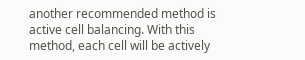another recommended method is active cell balancing. With this method, each cell will be actively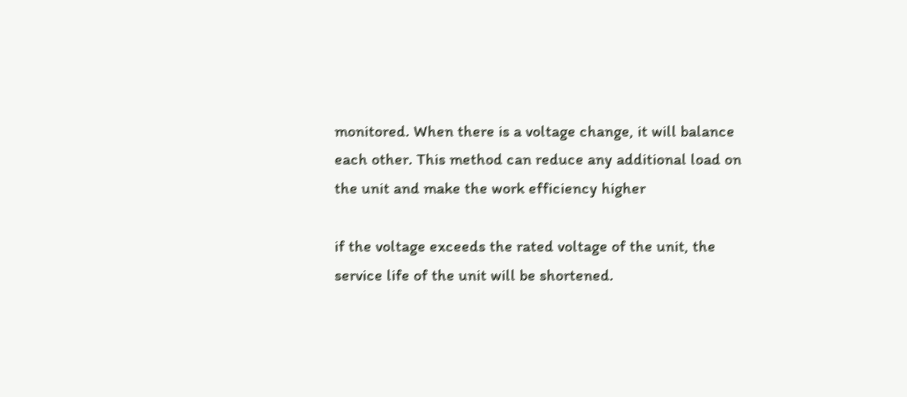monitored. When there is a voltage change, it will balance each other. This method can reduce any additional load on the unit and make the work efficiency higher

if the voltage exceeds the rated voltage of the unit, the service life of the unit will be shortened.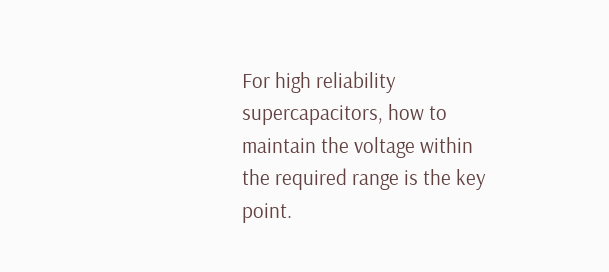For high reliability supercapacitors, how to maintain the voltage within the required range is the key point.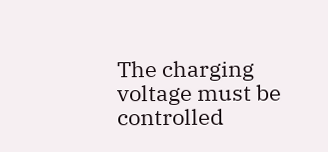The charging voltage must be controlled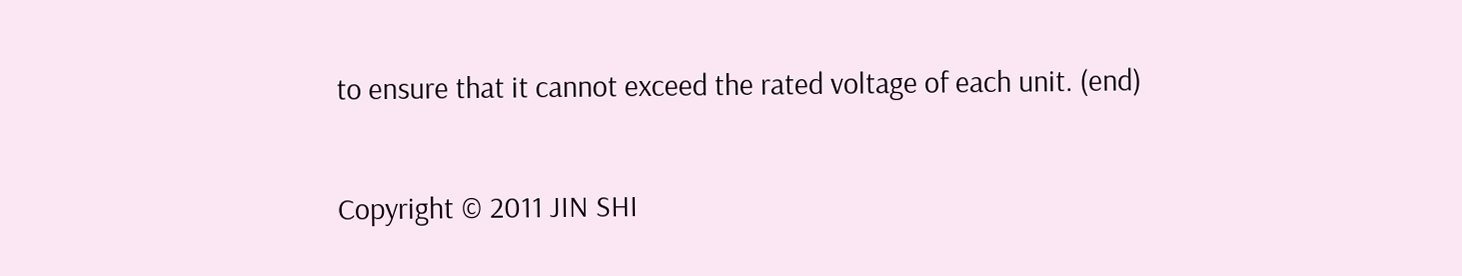to ensure that it cannot exceed the rated voltage of each unit. (end)

Copyright © 2011 JIN SHI